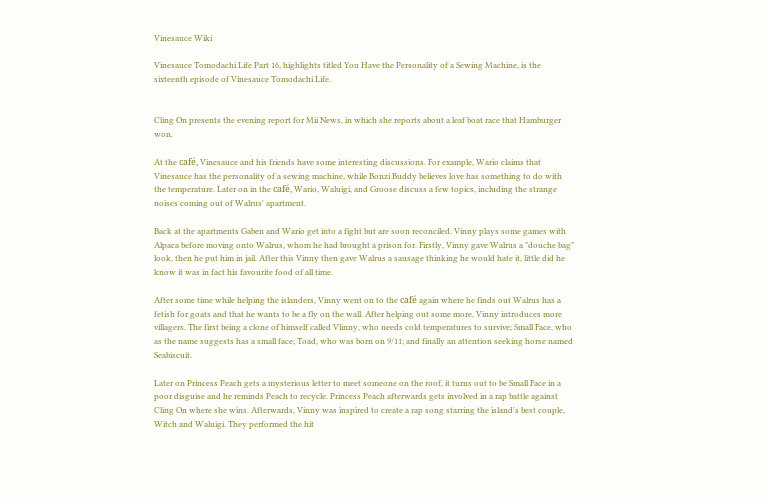Vinesauce Wiki

Vinesauce Tomodachi Life Part 16, highlights titled You Have the Personality of a Sewing Machine, is the sixteenth episode of Vinesauce Tomodachi Life.


Cling On presents the evening report for Mii News, in which she reports about a leaf boat race that Hamburger won.

At the café, Vinesauce and his friends have some interesting discussions. For example, Wario claims that Vinesauce has the personality of a sewing machine, while Bonzi Buddy believes love has something to do with the temperature. Later on in the café, Wario, Waluigi, and Groose discuss a few topics, including the strange noises coming out of Walrus' apartment.

Back at the apartments Gaben and Wario get into a fight but are soon reconciled. Vinny plays some games with Alpaca before moving onto Walrus, whom he had brought a prison for. Firstly, Vinny gave Walrus a "douche bag" look, then he put him in jail. After this Vinny then gave Walrus a sausage thinking he would hate it, little did he know it was in fact his favourite food of all time.

After some time while helping the islanders, Vinny went on to the café again where he finds out Walrus has a fetish for goats and that he wants to be a fly on the wall. After helping out some more, Vinny introduces more villagers. The first being a clone of himself called Vlinny, who needs cold temperatures to survive; Small Face, who as the name suggests has a small face; Toad, who was born on 9/11; and finally an attention seeking horse named Seabiscuit.

Later on Princess Peach gets a mysterious letter to meet someone on the roof, it turns out to be Small Face in a poor disguise and he reminds Peach to recycle. Princess Peach afterwards gets involved in a rap battle against Cling On where she wins. Afterwards, Vinny was inspired to create a rap song starring the island's best couple, Witch and Waluigi. They performed the hit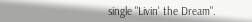single "Livin' the Dream".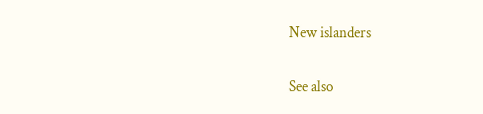New islanders


See also